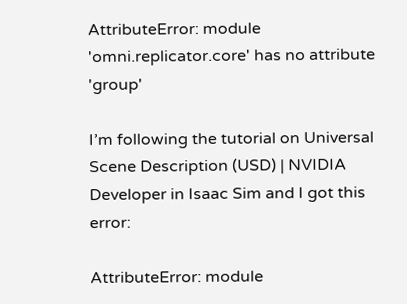AttributeError: module 'omni.replicator.core' has no attribute 'group'

I’m following the tutorial on Universal Scene Description (USD) | NVIDIA Developer in Isaac Sim and I got this error:

AttributeError: module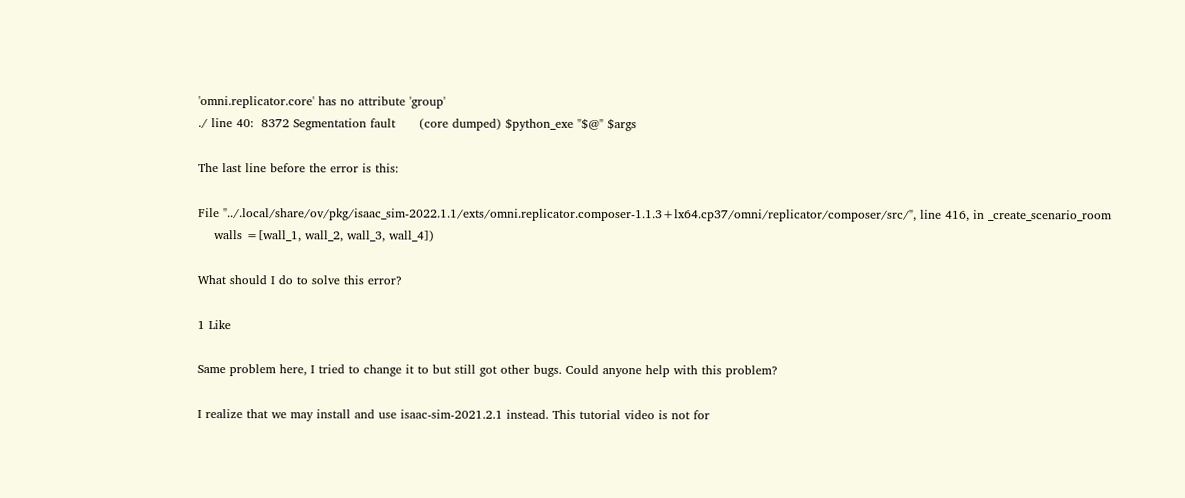'omni.replicator.core' has no attribute 'group'
./ line 40:  8372 Segmentation fault      (core dumped) $python_exe "$@" $args

The last line before the error is this:

File "../.local/share/ov/pkg/isaac_sim-2022.1.1/exts/omni.replicator.composer-1.1.3+lx64.cp37/omni/replicator/composer/src/", line 416, in _create_scenario_room
    walls =[wall_1, wall_2, wall_3, wall_4])

What should I do to solve this error?

1 Like

Same problem here, I tried to change it to but still got other bugs. Could anyone help with this problem?

I realize that we may install and use isaac-sim-2021.2.1 instead. This tutorial video is not for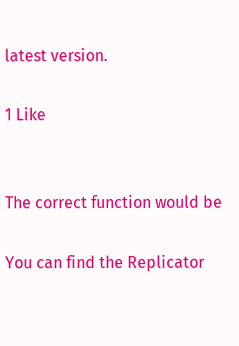latest version.

1 Like


The correct function would be

You can find the Replicator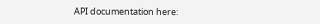API documentation here: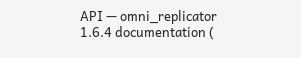API — omni_replicator 1.6.4 documentation (